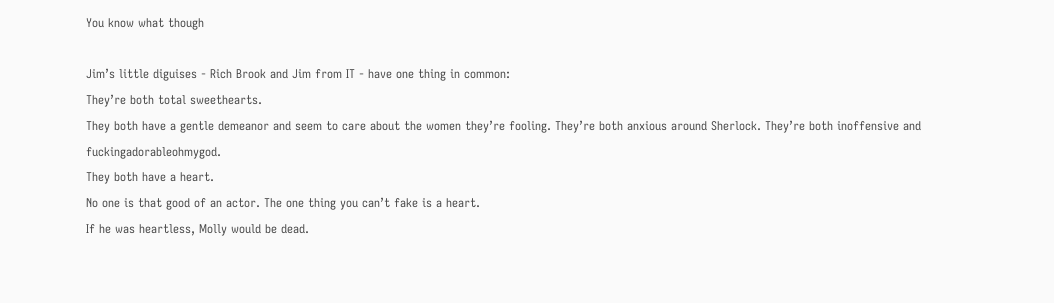You know what though

Jim’s little diguises - Rich Brook and Jim from IT - have one thing in common:
They’re both total sweethearts.
They both have a gentle demeanor and seem to care about the women they’re fooling. They’re both anxious around Sherlock. They’re both inoffensive and fuckingadorableohmygod.
They both have a heart.
No one is that good of an actor. The one thing you can’t fake is a heart.
If he was heartless, Molly would be dead.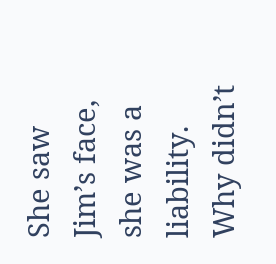She saw Jim’s face, she was a liability. Why didn’t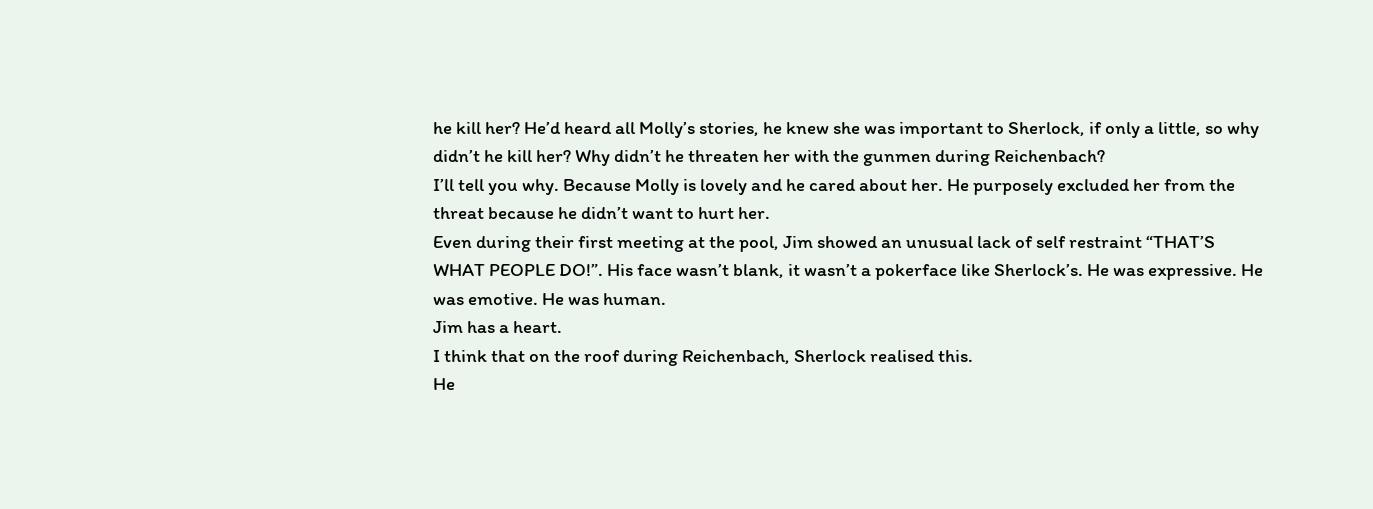he kill her? He’d heard all Molly’s stories, he knew she was important to Sherlock, if only a little, so why didn’t he kill her? Why didn’t he threaten her with the gunmen during Reichenbach?
I’ll tell you why. Because Molly is lovely and he cared about her. He purposely excluded her from the threat because he didn’t want to hurt her.
Even during their first meeting at the pool, Jim showed an unusual lack of self restraint “THAT’S WHAT PEOPLE DO!”. His face wasn’t blank, it wasn’t a pokerface like Sherlock’s. He was expressive. He was emotive. He was human.
Jim has a heart.
I think that on the roof during Reichenbach, Sherlock realised this.
He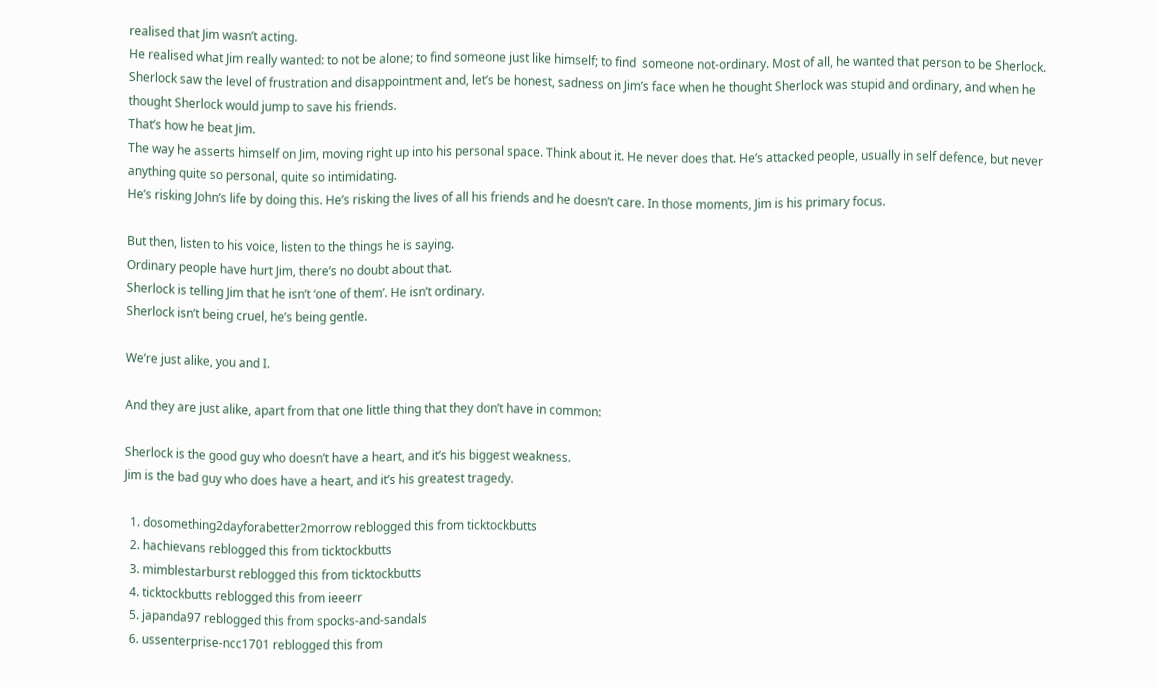realised that Jim wasn’t acting.
He realised what Jim really wanted: to not be alone; to find someone just like himself; to find  someone not-ordinary. Most of all, he wanted that person to be Sherlock.
Sherlock saw the level of frustration and disappointment and, let’s be honest, sadness on Jim’s face when he thought Sherlock was stupid and ordinary, and when he thought Sherlock would jump to save his friends.
That’s how he beat Jim.
The way he asserts himself on Jim, moving right up into his personal space. Think about it. He never does that. He’s attacked people, usually in self defence, but never anything quite so personal, quite so intimidating.
He’s risking John’s life by doing this. He’s risking the lives of all his friends and he doesn’t care. In those moments, Jim is his primary focus.

But then, listen to his voice, listen to the things he is saying.
Ordinary people have hurt Jim, there’s no doubt about that.
Sherlock is telling Jim that he isn’t ‘one of them’. He isn’t ordinary.
Sherlock isn’t being cruel, he’s being gentle.

We’re just alike, you and I.

And they are just alike, apart from that one little thing that they don’t have in common:

Sherlock is the good guy who doesn’t have a heart, and it’s his biggest weakness.
Jim is the bad guy who does have a heart, and it’s his greatest tragedy.

  1. dosomething2dayforabetter2morrow reblogged this from ticktockbutts
  2. hachievans reblogged this from ticktockbutts
  3. mimblestarburst reblogged this from ticktockbutts
  4. ticktockbutts reblogged this from ieeerr
  5. japanda97 reblogged this from spocks-and-sandals
  6. ussenterprise-ncc1701 reblogged this from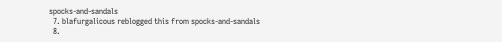spocks-and-sandals
  7. blafurgalicous reblogged this from spocks-and-sandals
  8.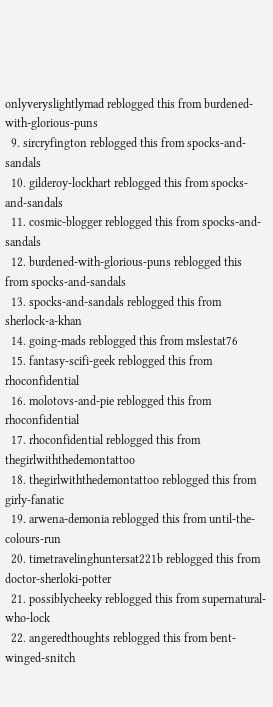onlyveryslightlymad reblogged this from burdened-with-glorious-puns
  9. sircryfington reblogged this from spocks-and-sandals
  10. gilderoy-lockhart reblogged this from spocks-and-sandals
  11. cosmic-blogger reblogged this from spocks-and-sandals
  12. burdened-with-glorious-puns reblogged this from spocks-and-sandals
  13. spocks-and-sandals reblogged this from sherlock-a-khan
  14. going-mads reblogged this from mslestat76
  15. fantasy-scifi-geek reblogged this from rhoconfidential
  16. molotovs-and-pie reblogged this from rhoconfidential
  17. rhoconfidential reblogged this from thegirlwiththedemontattoo
  18. thegirlwiththedemontattoo reblogged this from girly-fanatic
  19. arwena-demonia reblogged this from until-the-colours-run
  20. timetravelinghuntersat221b reblogged this from doctor-sherloki-potter
  21. possiblycheeky reblogged this from supernatural-who-lock
  22. angeredthoughts reblogged this from bent-winged-snitch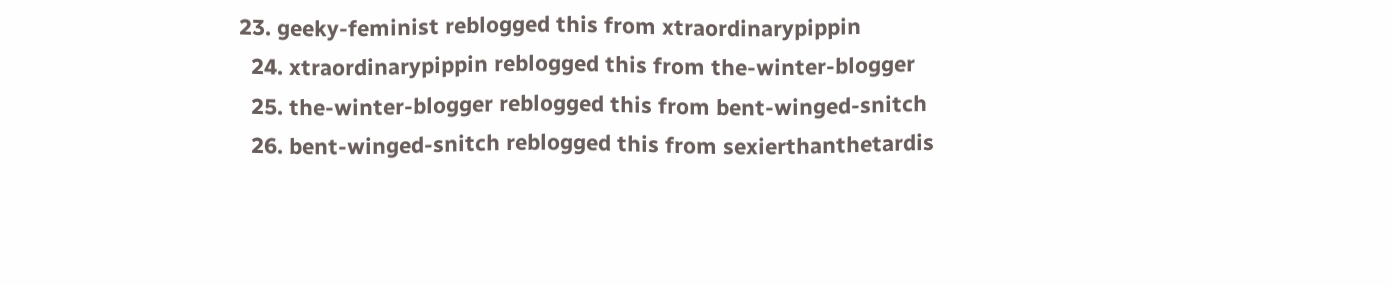23. geeky-feminist reblogged this from xtraordinarypippin
  24. xtraordinarypippin reblogged this from the-winter-blogger
  25. the-winter-blogger reblogged this from bent-winged-snitch
  26. bent-winged-snitch reblogged this from sexierthanthetardis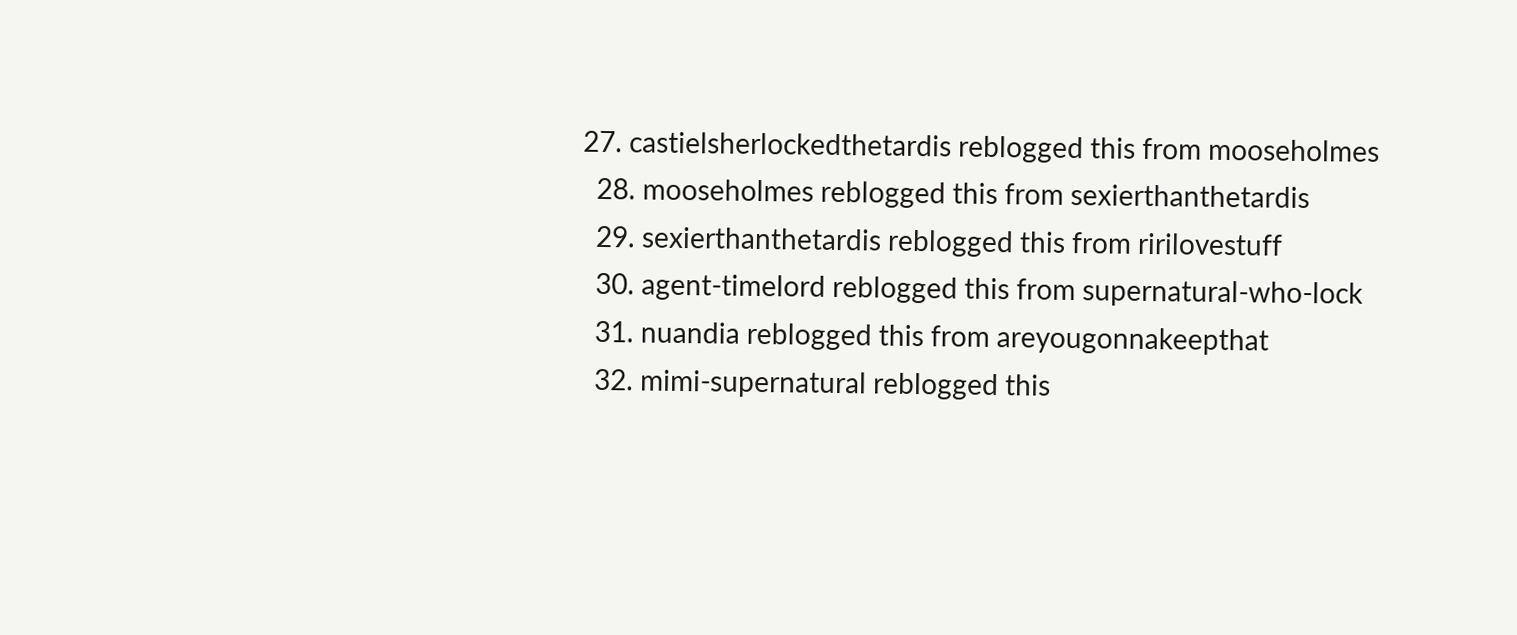27. castielsherlockedthetardis reblogged this from mooseholmes
  28. mooseholmes reblogged this from sexierthanthetardis
  29. sexierthanthetardis reblogged this from ririlovestuff
  30. agent-timelord reblogged this from supernatural-who-lock
  31. nuandia reblogged this from areyougonnakeepthat
  32. mimi-supernatural reblogged this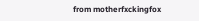from motherfxckingfox